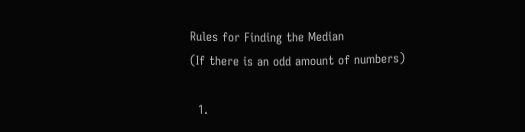Rules for Finding the Median
(If there is an odd amount of numbers)

  1.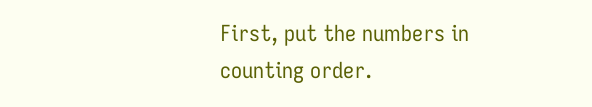First, put the numbers in counting order.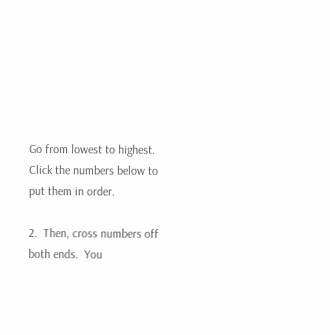Go from lowest to highest.
Click the numbers below to put them in order.

2.  Then, cross numbers off both ends.  You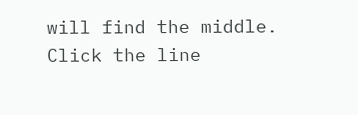will find the middle.
Click the line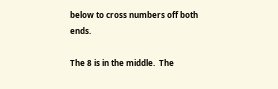below to cross numbers off both ends.

The 8 is in the middle.  The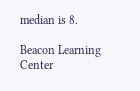median is 8.

Beacon Learning Center